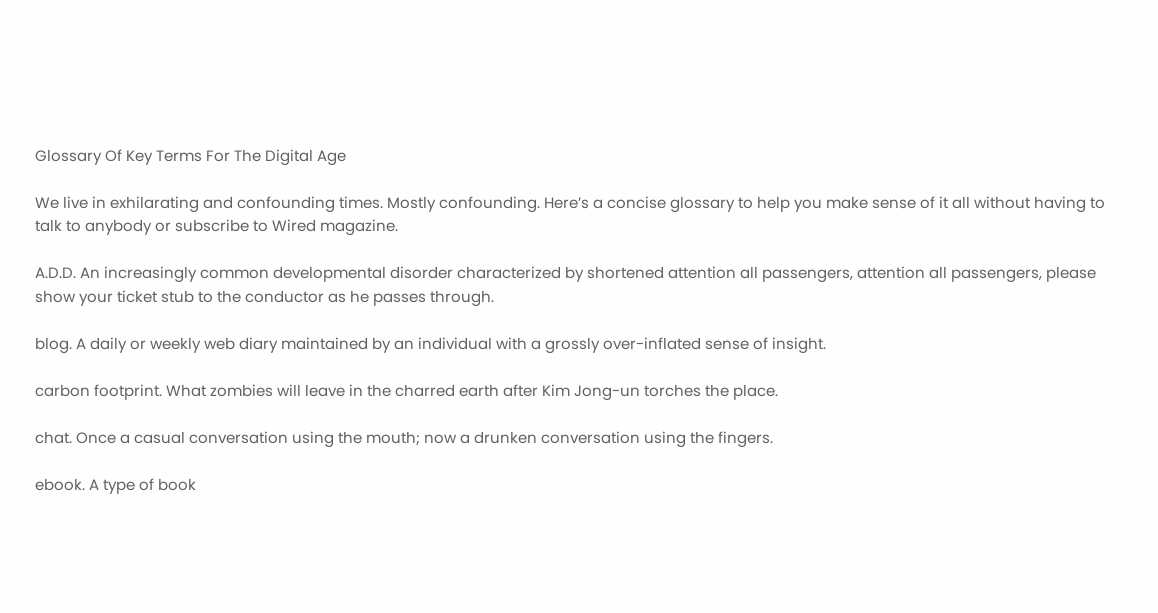Glossary Of Key Terms For The Digital Age

We live in exhilarating and confounding times. Mostly confounding. Here’s a concise glossary to help you make sense of it all without having to talk to anybody or subscribe to Wired magazine.

A.D.D. An increasingly common developmental disorder characterized by shortened attention all passengers, attention all passengers, please show your ticket stub to the conductor as he passes through.

blog. A daily or weekly web diary maintained by an individual with a grossly over-inflated sense of insight.

carbon footprint. What zombies will leave in the charred earth after Kim Jong-un torches the place.

chat. Once a casual conversation using the mouth; now a drunken conversation using the fingers.

ebook. A type of book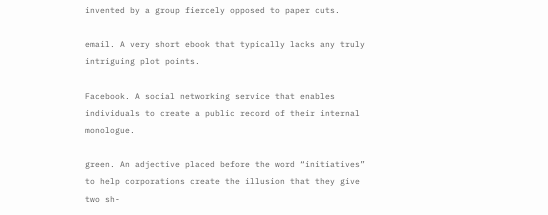invented by a group fiercely opposed to paper cuts.

email. A very short ebook that typically lacks any truly intriguing plot points.

Facebook. A social networking service that enables individuals to create a public record of their internal monologue.

green. An adjective placed before the word “initiatives” to help corporations create the illusion that they give two sh-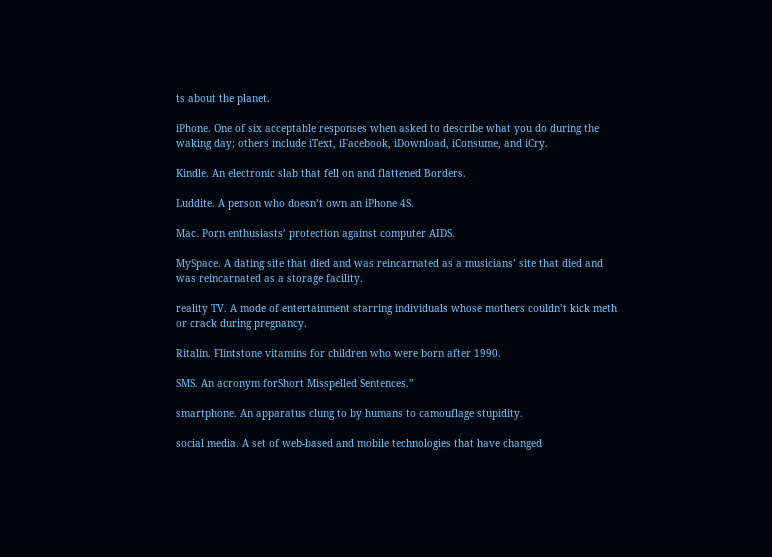ts about the planet.

iPhone. One of six acceptable responses when asked to describe what you do during the waking day; others include iText, iFacebook, iDownload, iConsume, and iCry.

Kindle. An electronic slab that fell on and flattened Borders.

Luddite. A person who doesn’t own an iPhone 4S.

Mac. Porn enthusiasts’ protection against computer AIDS.

MySpace. A dating site that died and was reincarnated as a musicians’ site that died and was reincarnated as a storage facility.

reality TV. A mode of entertainment starring individuals whose mothers couldn’t kick meth or crack during pregnancy.

Ritalin. Flintstone vitamins for children who were born after 1990.

SMS. An acronym forShort Misspelled Sentences.”

smartphone. An apparatus clung to by humans to camouflage stupidity.

social media. A set of web-based and mobile technologies that have changed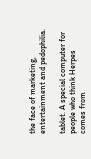the face of marketing, entertainment and pedophilia.

tablet. A special computer for people who think Herpes comes from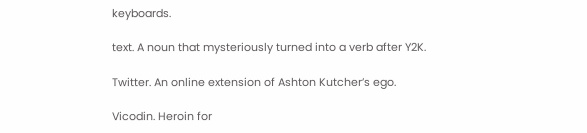keyboards.

text. A noun that mysteriously turned into a verb after Y2K.

Twitter. An online extension of Ashton Kutcher’s ego.

Vicodin. Heroin for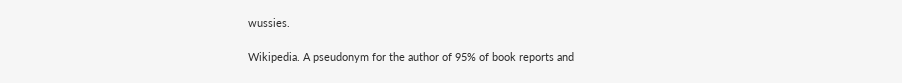wussies.

Wikipedia. A pseudonym for the author of 95% of book reports and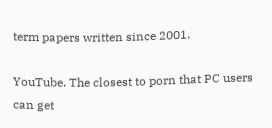term papers written since 2001.

YouTube. The closest to porn that PC users can get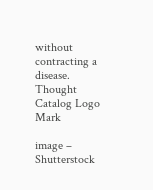without contracting a disease. Thought Catalog Logo Mark

image – Shutterstock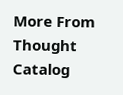More From Thought Catalog